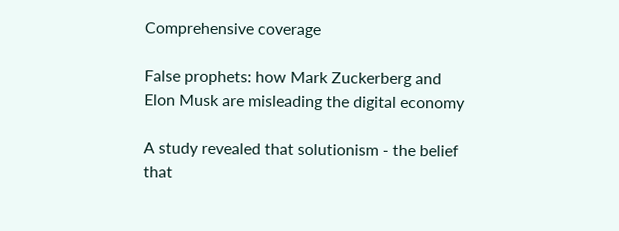Comprehensive coverage

False prophets: how Mark Zuckerberg and Elon Musk are misleading the digital economy

A study revealed that solutionism - the belief that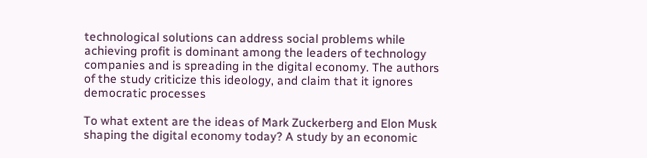technological solutions can address social problems while achieving profit is dominant among the leaders of technology companies and is spreading in the digital economy. The authors of the study criticize this ideology, and claim that it ignores democratic processes

To what extent are the ideas of Mark Zuckerberg and Elon Musk shaping the digital economy today? A study by an economic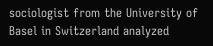sociologist from the University of Basel in Switzerland analyzed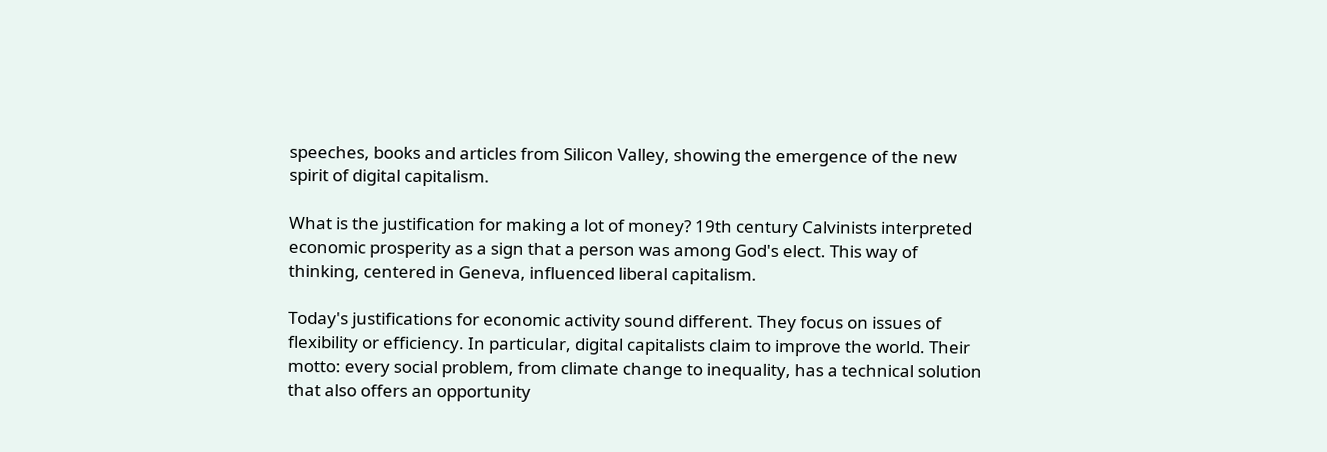speeches, books and articles from Silicon Valley, showing the emergence of the new spirit of digital capitalism.

What is the justification for making a lot of money? 19th century Calvinists interpreted economic prosperity as a sign that a person was among God's elect. This way of thinking, centered in Geneva, influenced liberal capitalism.

Today's justifications for economic activity sound different. They focus on issues of flexibility or efficiency. In particular, digital capitalists claim to improve the world. Their motto: every social problem, from climate change to inequality, has a technical solution that also offers an opportunity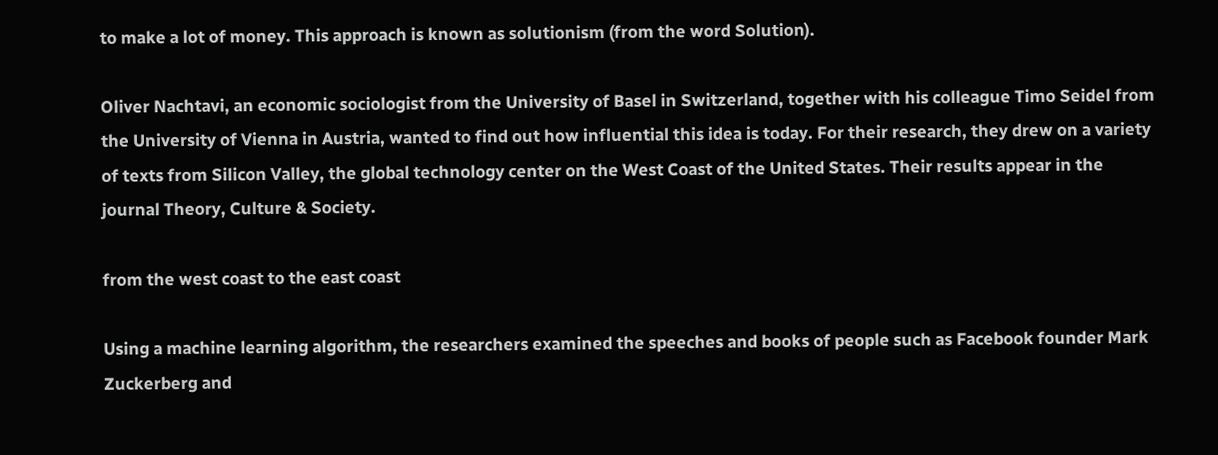to make a lot of money. This approach is known as solutionism (from the word Solution).

Oliver Nachtavi, an economic sociologist from the University of Basel in Switzerland, together with his colleague Timo Seidel from the University of Vienna in Austria, wanted to find out how influential this idea is today. For their research, they drew on a variety of texts from Silicon Valley, the global technology center on the West Coast of the United States. Their results appear in the journal Theory, Culture & Society.

from the west coast to the east coast

Using a machine learning algorithm, the researchers examined the speeches and books of people such as Facebook founder Mark Zuckerberg and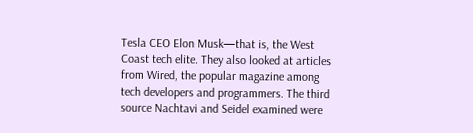Tesla CEO Elon Musk—that is, the West Coast tech elite. They also looked at articles from Wired, the popular magazine among tech developers and programmers. The third source Nachtavi and Seidel examined were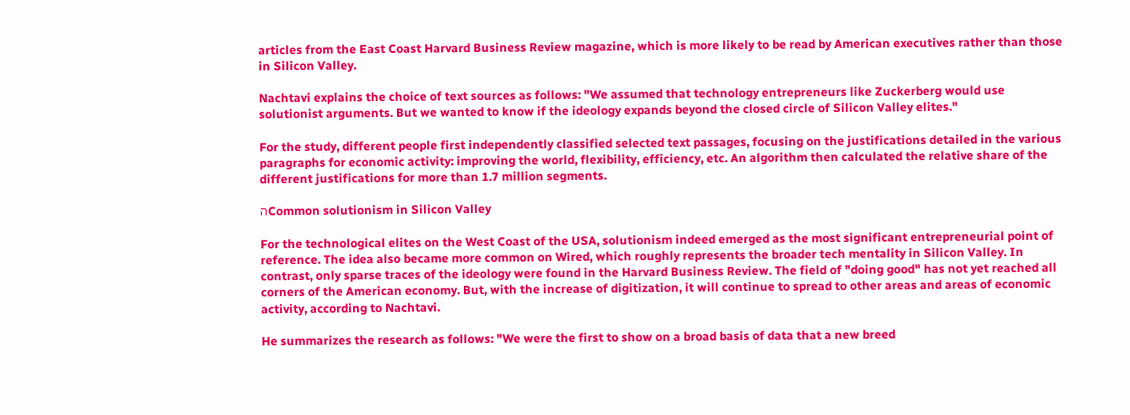articles from the East Coast Harvard Business Review magazine, which is more likely to be read by American executives rather than those in Silicon Valley.

Nachtavi explains the choice of text sources as follows: "We assumed that technology entrepreneurs like Zuckerberg would use solutionist arguments. But we wanted to know if the ideology expands beyond the closed circle of Silicon Valley elites."

For the study, different people first independently classified selected text passages, focusing on the justifications detailed in the various paragraphs for economic activity: improving the world, flexibility, efficiency, etc. An algorithm then calculated the relative share of the different justifications for more than 1.7 million segments.

הCommon solutionism in Silicon Valley

For the technological elites on the West Coast of the USA, solutionism indeed emerged as the most significant entrepreneurial point of reference. The idea also became more common on Wired, which roughly represents the broader tech mentality in Silicon Valley. In contrast, only sparse traces of the ideology were found in the Harvard Business Review. The field of "doing good" has not yet reached all corners of the American economy. But, with the increase of digitization, it will continue to spread to other areas and areas of economic activity, according to Nachtavi.

He summarizes the research as follows: "We were the first to show on a broad basis of data that a new breed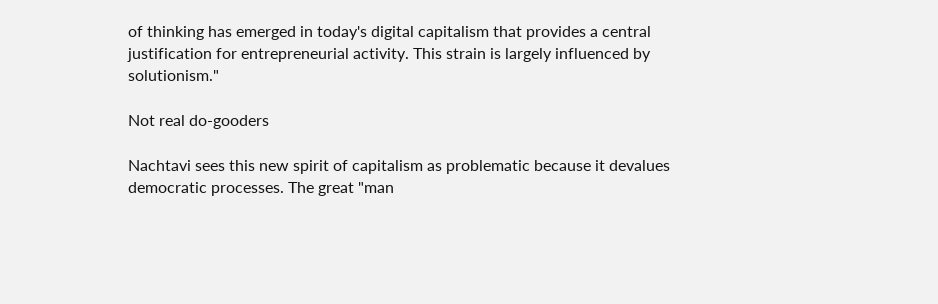of thinking has emerged in today's digital capitalism that provides a central justification for entrepreneurial activity. This strain is largely influenced by solutionism."

Not real do-gooders

Nachtavi sees this new spirit of capitalism as problematic because it devalues democratic processes. The great "man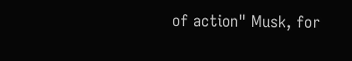of action" Musk, for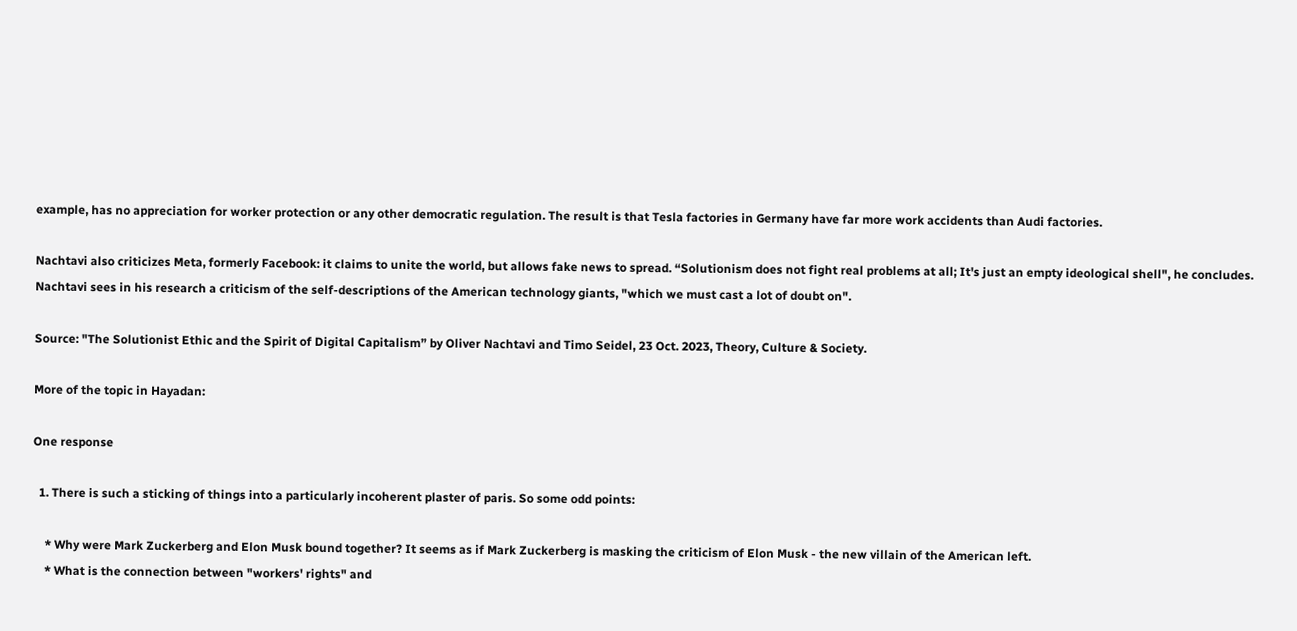example, has no appreciation for worker protection or any other democratic regulation. The result is that Tesla factories in Germany have far more work accidents than Audi factories.

Nachtavi also criticizes Meta, formerly Facebook: it claims to unite the world, but allows fake news to spread. “Solutionism does not fight real problems at all; It's just an empty ideological shell", he concludes. Nachtavi sees in his research a criticism of the self-descriptions of the American technology giants, "which we must cast a lot of doubt on".

Source: "The Solutionist Ethic and the Spirit of Digital Capitalism” by Oliver Nachtavi and Timo Seidel, 23 Oct. 2023, Theory, Culture & Society.

More of the topic in Hayadan:

One response

  1. There is such a sticking of things into a particularly incoherent plaster of paris. So some odd points:

    * Why were Mark Zuckerberg and Elon Musk bound together? It seems as if Mark Zuckerberg is masking the criticism of Elon Musk - the new villain of the American left.
    * What is the connection between "workers' rights" and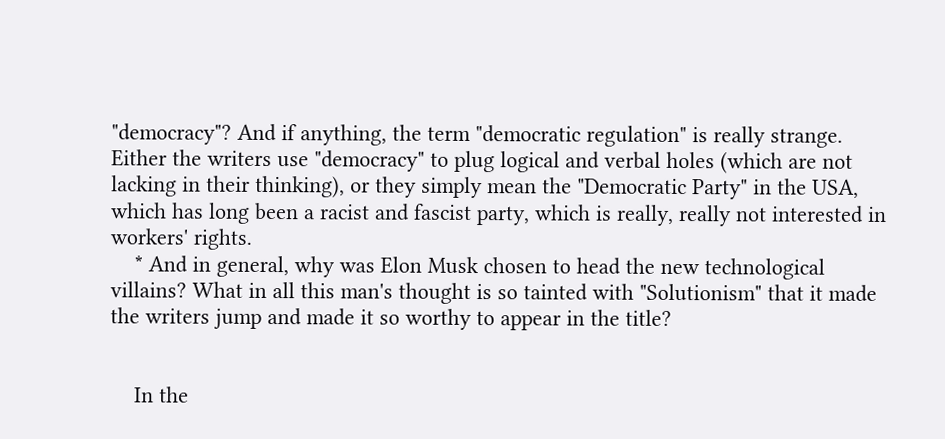"democracy"? And if anything, the term "democratic regulation" is really strange. Either the writers use "democracy" to plug logical and verbal holes (which are not lacking in their thinking), or they simply mean the "Democratic Party" in the USA, which has long been a racist and fascist party, which is really, really not interested in workers' rights.
    * And in general, why was Elon Musk chosen to head the new technological villains? What in all this man's thought is so tainted with "Solutionism" that it made the writers jump and made it so worthy to appear in the title?


    In the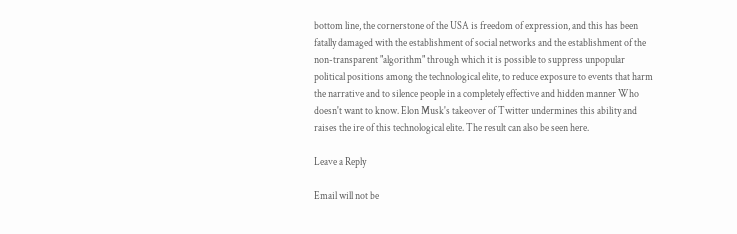bottom line, the cornerstone of the USA is freedom of expression, and this has been fatally damaged with the establishment of social networks and the establishment of the non-transparent "algorithm" through which it is possible to suppress unpopular political positions among the technological elite, to reduce exposure to events that harm the narrative and to silence people in a completely effective and hidden manner Who doesn't want to know. Elon Musk's takeover of Twitter undermines this ability and raises the ire of this technological elite. The result can also be seen here.

Leave a Reply

Email will not be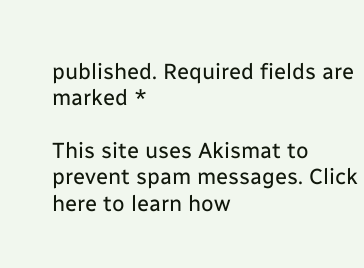published. Required fields are marked *

This site uses Akismat to prevent spam messages. Click here to learn how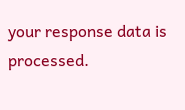your response data is processed.